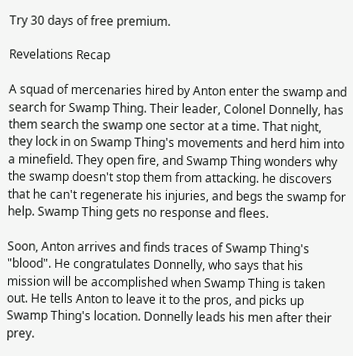Try 30 days of free premium.

Revelations Recap

A squad of mercenaries hired by Anton enter the swamp and search for Swamp Thing. Their leader, Colonel Donnelly, has them search the swamp one sector at a time. That night, they lock in on Swamp Thing's movements and herd him into a minefield. They open fire, and Swamp Thing wonders why the swamp doesn't stop them from attacking. he discovers that he can't regenerate his injuries, and begs the swamp for help. Swamp Thing gets no response and flees.

Soon, Anton arrives and finds traces of Swamp Thing's "blood". He congratulates Donnelly, who says that his mission will be accomplished when Swamp Thing is taken out. He tells Anton to leave it to the pros, and picks up Swamp Thing's location. Donnelly leads his men after their prey.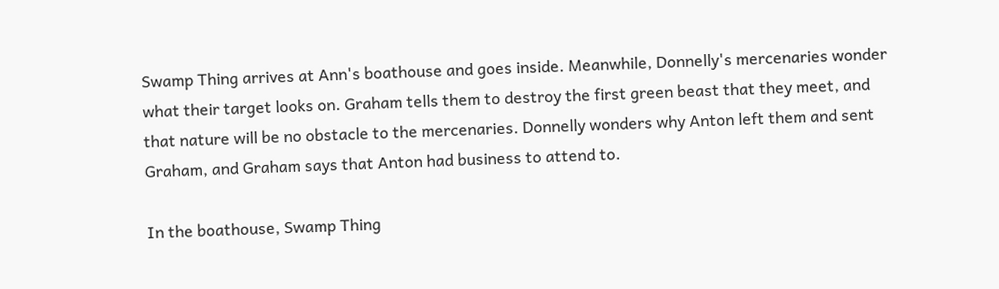Swamp Thing arrives at Ann's boathouse and goes inside. Meanwhile, Donnelly's mercenaries wonder what their target looks on. Graham tells them to destroy the first green beast that they meet, and that nature will be no obstacle to the mercenaries. Donnelly wonders why Anton left them and sent Graham, and Graham says that Anton had business to attend to.

In the boathouse, Swamp Thing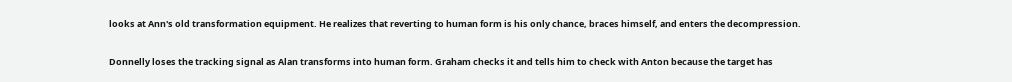looks at Ann's old transformation equipment. He realizes that reverting to human form is his only chance, braces himself, and enters the decompression.

Donnelly loses the tracking signal as Alan transforms into human form. Graham checks it and tells him to check with Anton because the target has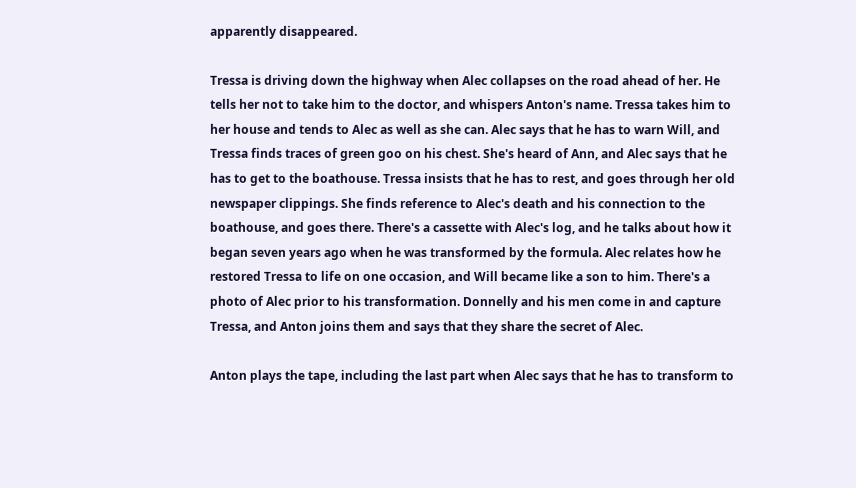apparently disappeared.

Tressa is driving down the highway when Alec collapses on the road ahead of her. He tells her not to take him to the doctor, and whispers Anton's name. Tressa takes him to her house and tends to Alec as well as she can. Alec says that he has to warn Will, and Tressa finds traces of green goo on his chest. She's heard of Ann, and Alec says that he has to get to the boathouse. Tressa insists that he has to rest, and goes through her old newspaper clippings. She finds reference to Alec's death and his connection to the boathouse, and goes there. There's a cassette with Alec's log, and he talks about how it began seven years ago when he was transformed by the formula. Alec relates how he restored Tressa to life on one occasion, and Will became like a son to him. There's a photo of Alec prior to his transformation. Donnelly and his men come in and capture Tressa, and Anton joins them and says that they share the secret of Alec.

Anton plays the tape, including the last part when Alec says that he has to transform to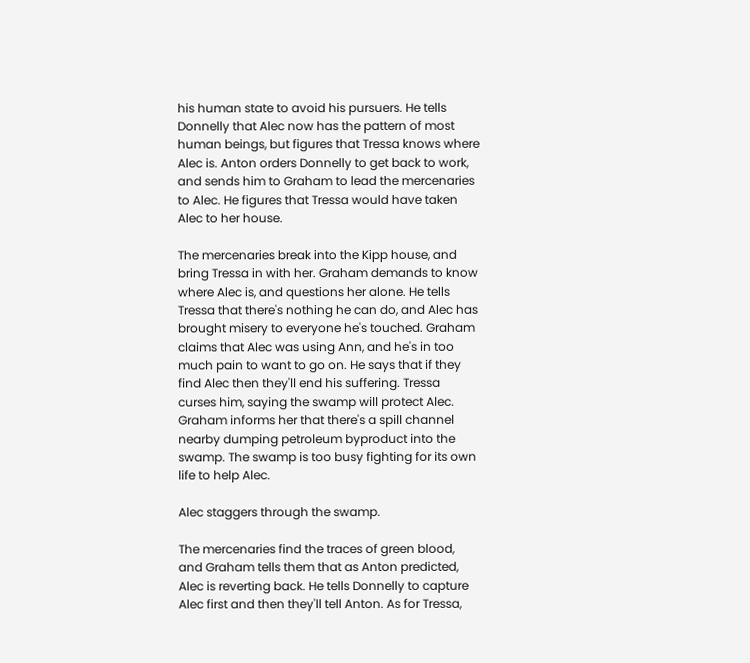his human state to avoid his pursuers. He tells Donnelly that Alec now has the pattern of most human beings, but figures that Tressa knows where Alec is. Anton orders Donnelly to get back to work, and sends him to Graham to lead the mercenaries to Alec. He figures that Tressa would have taken Alec to her house.

The mercenaries break into the Kipp house, and bring Tressa in with her. Graham demands to know where Alec is, and questions her alone. He tells Tressa that there's nothing he can do, and Alec has brought misery to everyone he's touched. Graham claims that Alec was using Ann, and he's in too much pain to want to go on. He says that if they find Alec then they'll end his suffering. Tressa curses him, saying the swamp will protect Alec. Graham informs her that there's a spill channel nearby dumping petroleum byproduct into the swamp. The swamp is too busy fighting for its own life to help Alec.

Alec staggers through the swamp.

The mercenaries find the traces of green blood, and Graham tells them that as Anton predicted, Alec is reverting back. He tells Donnelly to capture Alec first and then they'll tell Anton. As for Tressa,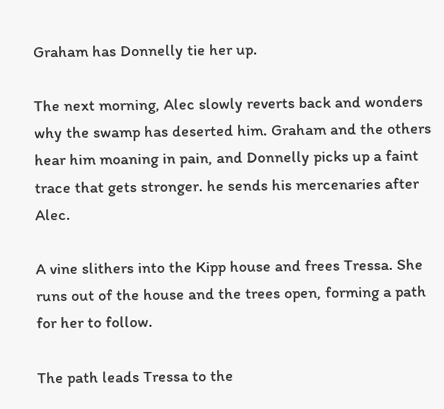Graham has Donnelly tie her up.

The next morning, Alec slowly reverts back and wonders why the swamp has deserted him. Graham and the others hear him moaning in pain, and Donnelly picks up a faint trace that gets stronger. he sends his mercenaries after Alec.

A vine slithers into the Kipp house and frees Tressa. She runs out of the house and the trees open, forming a path for her to follow.

The path leads Tressa to the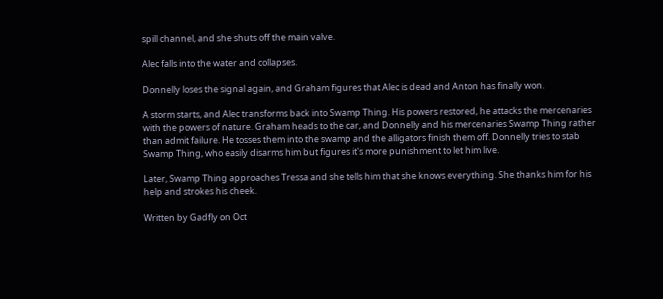spill channel, and she shuts off the main valve.

Alec falls into the water and collapses.

Donnelly loses the signal again, and Graham figures that Alec is dead and Anton has finally won.

A storm starts, and Alec transforms back into Swamp Thing. His powers restored, he attacks the mercenaries with the powers of nature. Graham heads to the car, and Donnelly and his mercenaries Swamp Thing rather than admit failure. He tosses them into the swamp and the alligators finish them off. Donnelly tries to stab Swamp Thing, who easily disarms him but figures it's more punishment to let him live.

Later, Swamp Thing approaches Tressa and she tells him that she knows everything. She thanks him for his help and strokes his cheek.

Written by Gadfly on Oct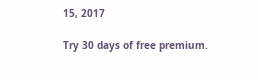15, 2017

Try 30 days of free premium.